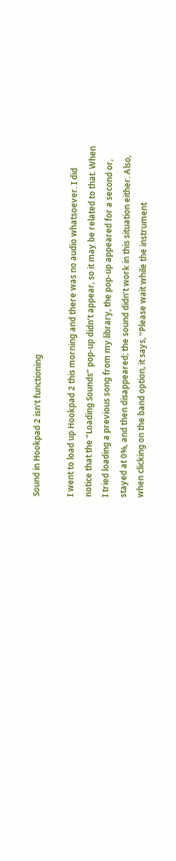Sound in Hookpad 2 isn't functioning

I went to load up Hookpad 2 this morning and there was no audio whatsoever. I did notice that the “Loading Sounds” pop-up didn’t appear, so it may be related to that. When I tried loading a previous song from my library, the pop-up appeared for a second or, stayed at 0%, and then disappeared; the sound didn’t work in this situation either. Also, when clicking on the band option, it says, “Please wait while the instrument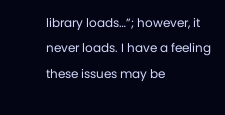library loads…”; however, it never loads. I have a feeling these issues may be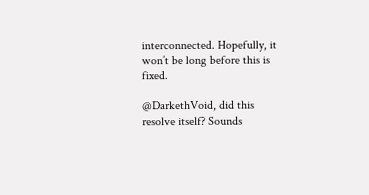interconnected. Hopefully, it won’t be long before this is fixed.

@DarkethVoid, did this resolve itself? Sounds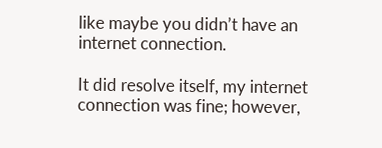like maybe you didn’t have an internet connection.

It did resolve itself, my internet connection was fine; however,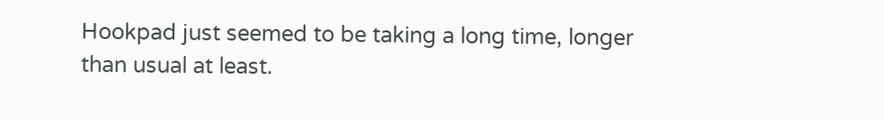Hookpad just seemed to be taking a long time, longer than usual at least.